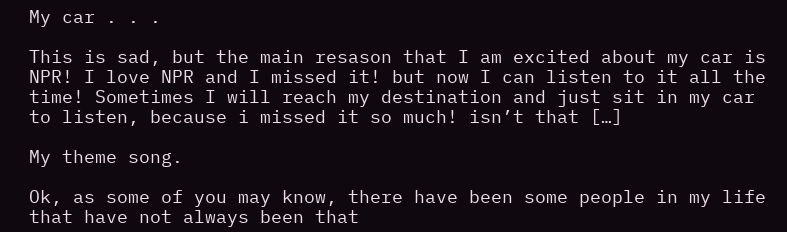My car . . .

This is sad, but the main resason that I am excited about my car is NPR! I love NPR and I missed it! but now I can listen to it all the time! Sometimes I will reach my destination and just sit in my car to listen, because i missed it so much! isn’t that […]

My theme song.

Ok, as some of you may know, there have been some people in my life that have not always been that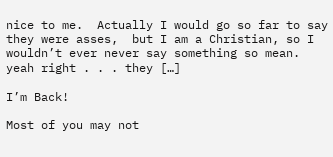nice to me.  Actually I would go so far to say they were asses,  but I am a Christian, so I wouldn’t ever never say something so mean.  yeah right . . . they […]

I’m Back!

Most of you may not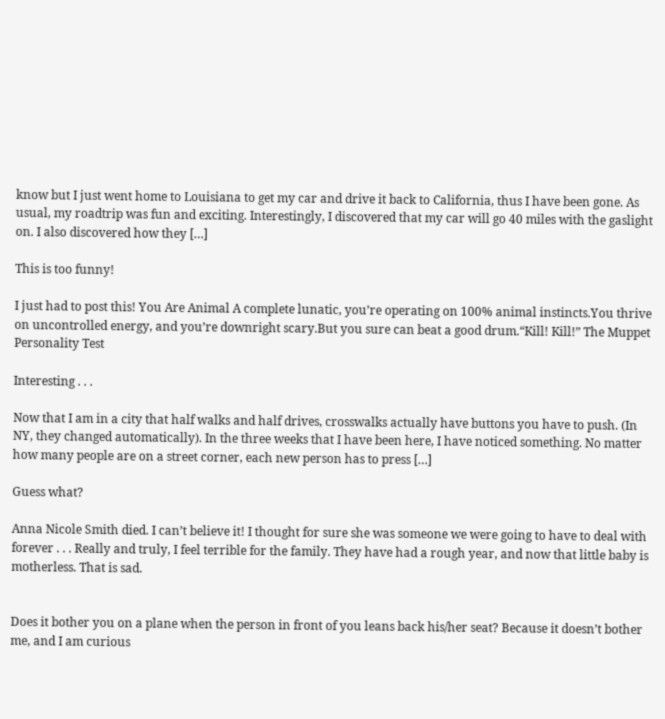know but I just went home to Louisiana to get my car and drive it back to California, thus I have been gone. As usual, my roadtrip was fun and exciting. Interestingly, I discovered that my car will go 40 miles with the gaslight on. I also discovered how they […]

This is too funny!

I just had to post this! You Are Animal A complete lunatic, you’re operating on 100% animal instincts.You thrive on uncontrolled energy, and you’re downright scary.But you sure can beat a good drum.“Kill! Kill!” The Muppet Personality Test

Interesting . . .

Now that I am in a city that half walks and half drives, crosswalks actually have buttons you have to push. (In NY, they changed automatically). In the three weeks that I have been here, I have noticed something. No matter how many people are on a street corner, each new person has to press […]

Guess what?

Anna Nicole Smith died. I can’t believe it! I thought for sure she was someone we were going to have to deal with forever . . . Really and truly, I feel terrible for the family. They have had a rough year, and now that little baby is motherless. That is sad.


Does it bother you on a plane when the person in front of you leans back his/her seat? Because it doesn’t bother me, and I am curious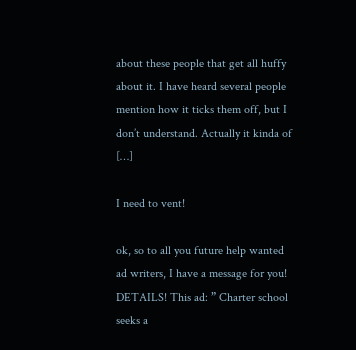about these people that get all huffy about it. I have heard several people mention how it ticks them off, but I don’t understand. Actually it kinda of […]

I need to vent!

ok, so to all you future help wanted ad writers, I have a message for you! DETAILS! This ad: ” Charter school seeks a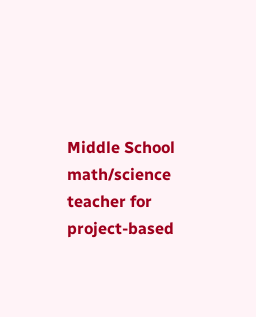Middle School math/science teacher for project-based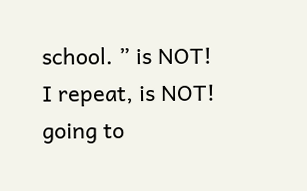school. ” is NOT! I repeat, is NOT! going to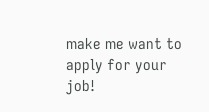make me want to apply for your job!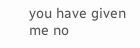you have given me no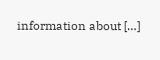information about […]